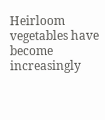Heirloom vegetables have become increasingly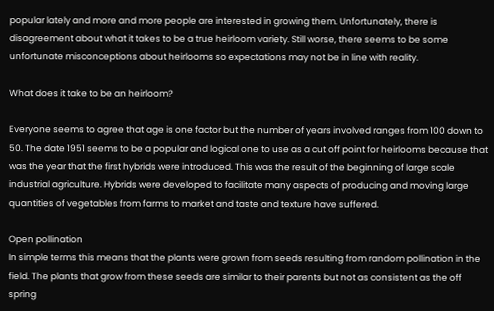popular lately and more and more people are interested in growing them. Unfortunately, there is disagreement about what it takes to be a true heirloom variety. Still worse, there seems to be some unfortunate misconceptions about heirlooms so expectations may not be in line with reality.

What does it take to be an heirloom?

Everyone seems to agree that age is one factor but the number of years involved ranges from 100 down to 50. The date 1951 seems to be a popular and logical one to use as a cut off point for heirlooms because that was the year that the first hybrids were introduced. This was the result of the beginning of large scale industrial agriculture. Hybrids were developed to facilitate many aspects of producing and moving large quantities of vegetables from farms to market and taste and texture have suffered.

Open pollination
In simple terms this means that the plants were grown from seeds resulting from random pollination in the field. The plants that grow from these seeds are similar to their parents but not as consistent as the off spring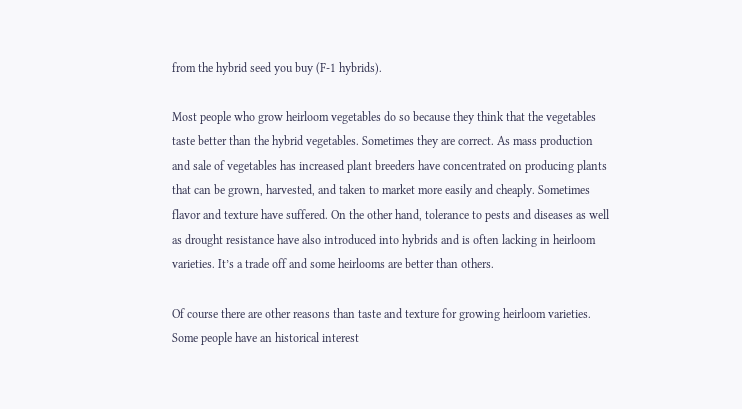from the hybrid seed you buy (F-1 hybrids).

Most people who grow heirloom vegetables do so because they think that the vegetables taste better than the hybrid vegetables. Sometimes they are correct. As mass production and sale of vegetables has increased plant breeders have concentrated on producing plants that can be grown, harvested, and taken to market more easily and cheaply. Sometimes flavor and texture have suffered. On the other hand, tolerance to pests and diseases as well as drought resistance have also introduced into hybrids and is often lacking in heirloom varieties. It’s a trade off and some heirlooms are better than others.

Of course there are other reasons than taste and texture for growing heirloom varieties. Some people have an historical interest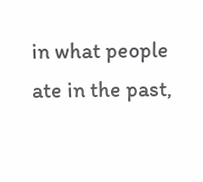in what people ate in the past,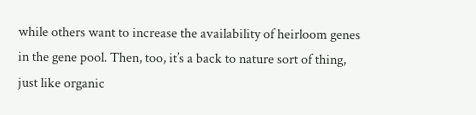while others want to increase the availability of heirloom genes in the gene pool. Then, too, it’s a back to nature sort of thing, just like organic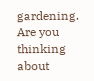gardening. Are you thinking about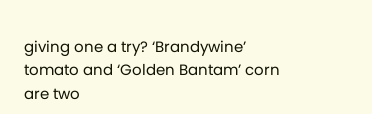giving one a try? ‘Brandywine’ tomato and ‘Golden Bantam’ corn are two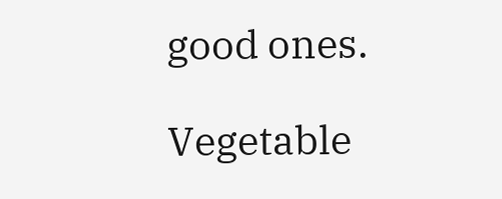good ones.

Vegetable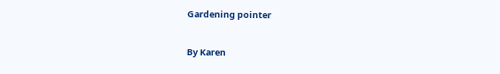Gardening pointer

By Karen